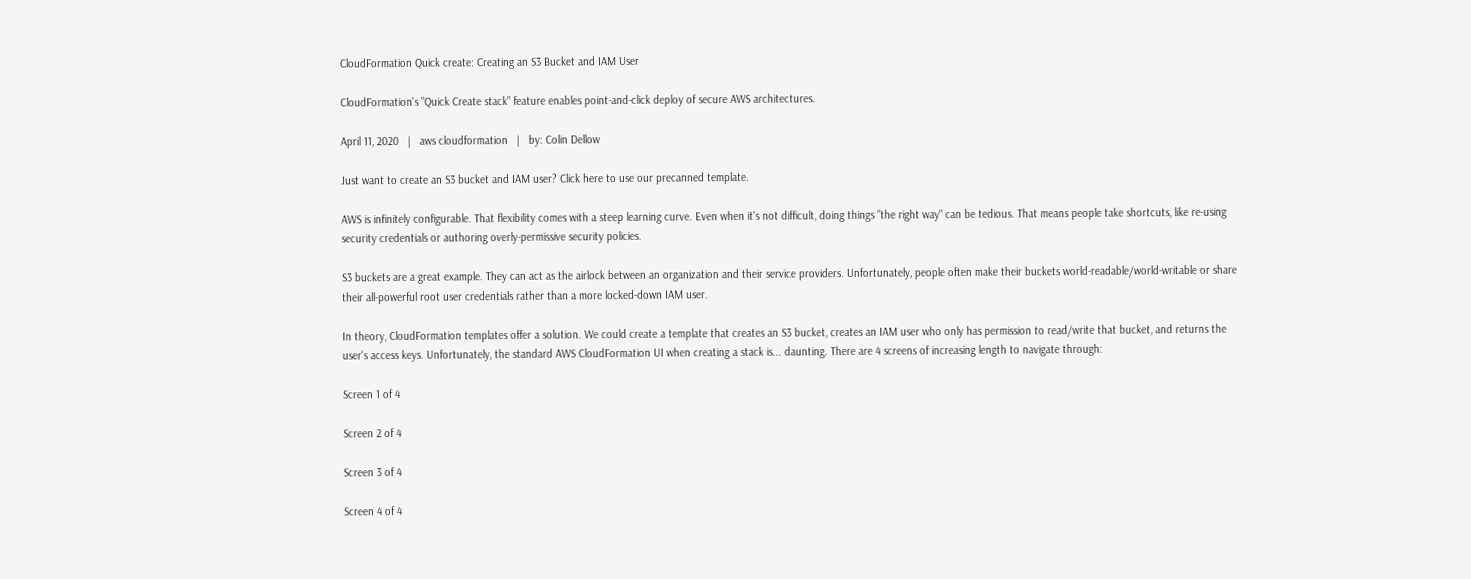CloudFormation Quick create: Creating an S3 Bucket and IAM User

CloudFormation's "Quick Create stack" feature enables point-and-click deploy of secure AWS architectures.

April 11, 2020   |   aws cloudformation   |   by: Colin Dellow

Just want to create an S3 bucket and IAM user? Click here to use our precanned template.

AWS is infinitely configurable. That flexibility comes with a steep learning curve. Even when it's not difficult, doing things "the right way" can be tedious. That means people take shortcuts, like re-using security credentials or authoring overly-permissive security policies.

S3 buckets are a great example. They can act as the airlock between an organization and their service providers. Unfortunately, people often make their buckets world-readable/world-writable or share their all-powerful root user credentials rather than a more locked-down IAM user.

In theory, CloudFormation templates offer a solution. We could create a template that creates an S3 bucket, creates an IAM user who only has permission to read/write that bucket, and returns the user's access keys. Unfortunately, the standard AWS CloudFormation UI when creating a stack is... daunting. There are 4 screens of increasing length to navigate through:

Screen 1 of 4

Screen 2 of 4

Screen 3 of 4

Screen 4 of 4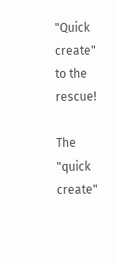"Quick create" to the rescue!

The "quick create"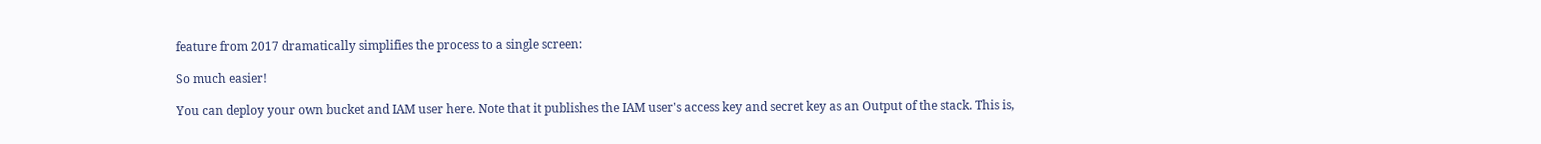feature from 2017 dramatically simplifies the process to a single screen:

So much easier!

You can deploy your own bucket and IAM user here. Note that it publishes the IAM user's access key and secret key as an Output of the stack. This is,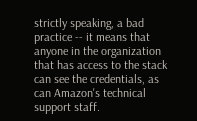strictly speaking, a bad practice -- it means that anyone in the organization that has access to the stack can see the credentials, as can Amazon's technical support staff.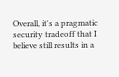Overall, it's a pragmatic security tradeoff that I believe still results in a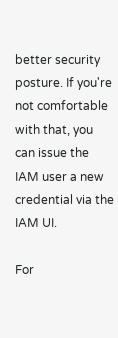better security posture. If you're not comfortable with that, you can issue the IAM user a new credential via the IAM UI.

For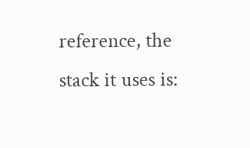reference, the stack it uses is: